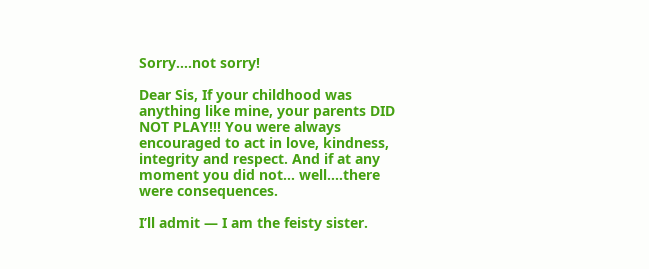Sorry....not sorry!

Dear Sis, If your childhood was anything like mine, your parents DID NOT PLAY!!! You were always encouraged to act in love, kindness, integrity and respect. And if at any moment you did not... well....there were consequences.

I’ll admit — I am the feisty sister.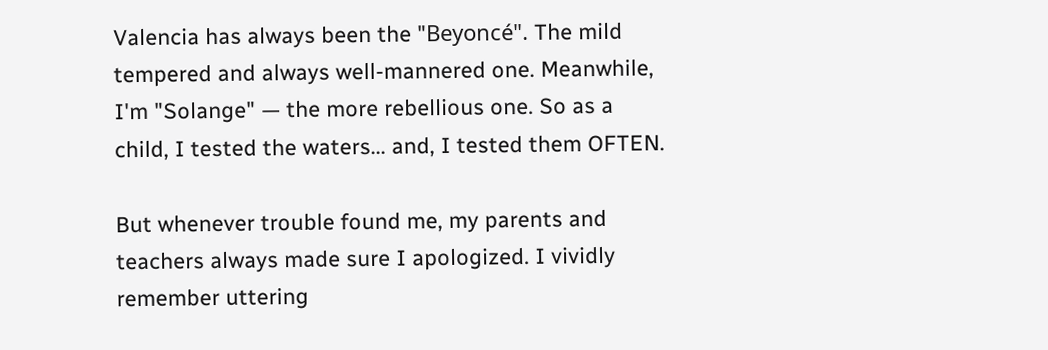Valencia has always been the "Beyoncé". The mild tempered and always well-mannered one. Meanwhile, I'm "Solange" — the more rebellious one. So as a child, I tested the waters... and, I tested them OFTEN.

But whenever trouble found me, my parents and teachers always made sure I apologized. I vividly remember uttering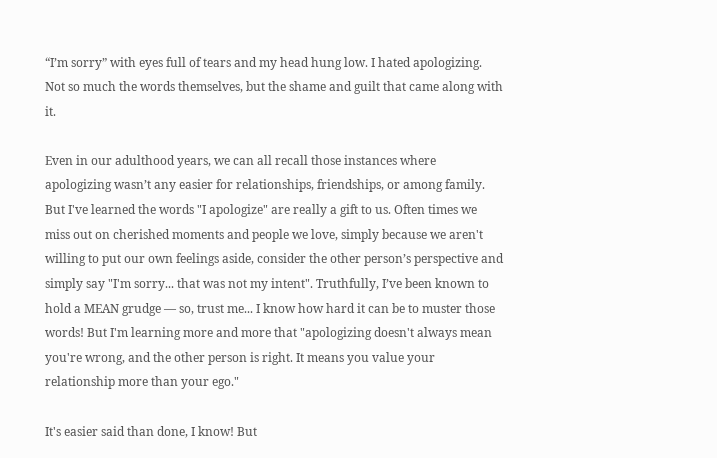“I’m sorry” with eyes full of tears and my head hung low. I hated apologizing. Not so much the words themselves, but the shame and guilt that came along with it.

Even in our adulthood years, we can all recall those instances where apologizing wasn’t any easier for relationships, friendships, or among family. But I've learned the words "I apologize" are really a gift to us. Often times we miss out on cherished moments and people we love, simply because we aren't willing to put our own feelings aside, consider the other person’s perspective and simply say "I'm sorry... that was not my intent". Truthfully, I’ve been known to hold a MEAN grudge — so, trust me... I know how hard it can be to muster those words! But I'm learning more and more that "apologizing doesn't always mean you're wrong, and the other person is right. It means you value your relationship more than your ego."

It's easier said than done, I know! But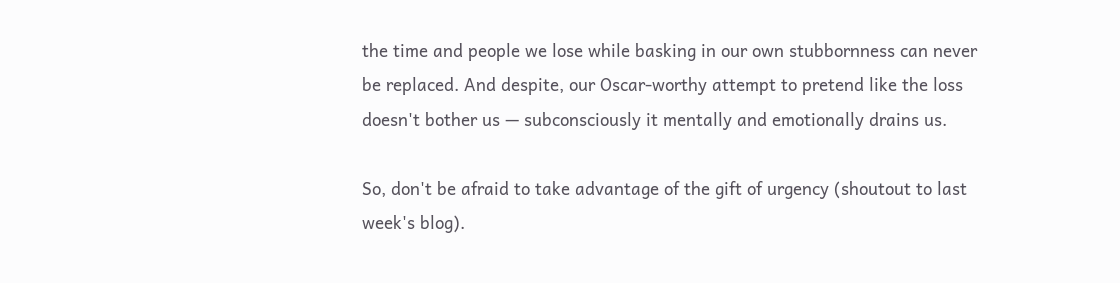the time and people we lose while basking in our own stubbornness can never be replaced. And despite, our Oscar-worthy attempt to pretend like the loss doesn't bother us — subconsciously it mentally and emotionally drains us.

So, don't be afraid to take advantage of the gift of urgency (shoutout to last week's blog).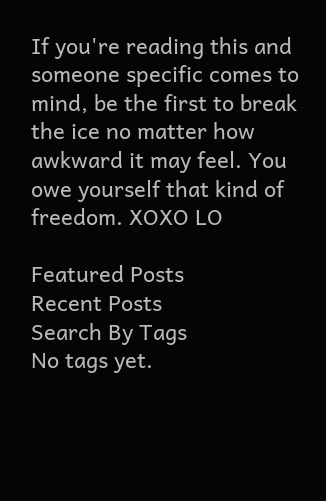If you're reading this and someone specific comes to mind, be the first to break the ice no matter how awkward it may feel. You owe yourself that kind of freedom. XOXO LO

Featured Posts
Recent Posts
Search By Tags
No tags yet.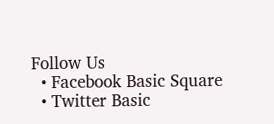Follow Us
  • Facebook Basic Square
  • Twitter Basic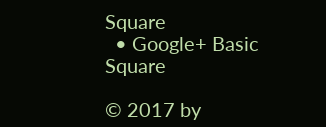Square
  • Google+ Basic Square

© 2017 by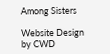Among Sisters

Website Design by CWD